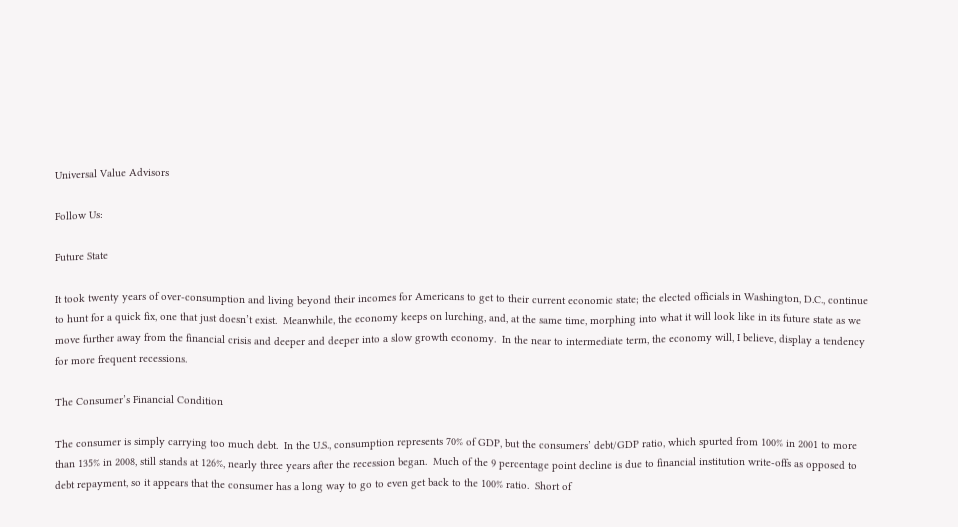Universal Value Advisors

Follow Us:

Future State

It took twenty years of over-consumption and living beyond their incomes for Americans to get to their current economic state; the elected officials in Washington, D.C., continue to hunt for a quick fix, one that just doesn’t exist.  Meanwhile, the economy keeps on lurching, and, at the same time, morphing into what it will look like in its future state as we move further away from the financial crisis and deeper and deeper into a slow growth economy.  In the near to intermediate term, the economy will, I believe, display a tendency for more frequent recessions.

The Consumer’s Financial Condition

The consumer is simply carrying too much debt.  In the U.S., consumption represents 70% of GDP, but the consumers’ debt/GDP ratio, which spurted from 100% in 2001 to more than 135% in 2008, still stands at 126%, nearly three years after the recession began.  Much of the 9 percentage point decline is due to financial institution write-offs as opposed to debt repayment, so it appears that the consumer has a long way to go to even get back to the 100% ratio.  Short of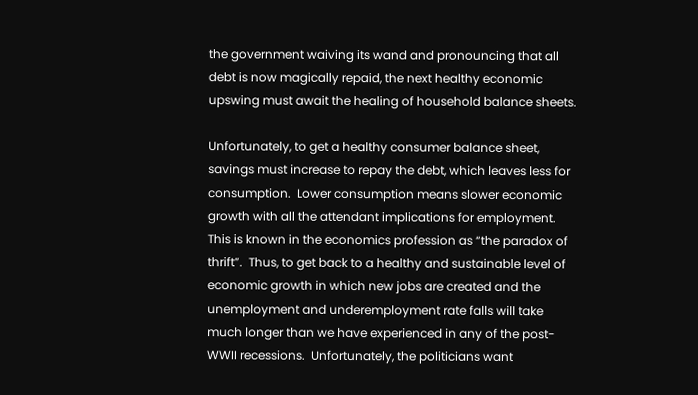the government waiving its wand and pronouncing that all debt is now magically repaid, the next healthy economic upswing must await the healing of household balance sheets.

Unfortunately, to get a healthy consumer balance sheet, savings must increase to repay the debt, which leaves less for consumption.  Lower consumption means slower economic growth with all the attendant implications for employment.  This is known in the economics profession as “the paradox of thrift”.  Thus, to get back to a healthy and sustainable level of economic growth in which new jobs are created and the unemployment and underemployment rate falls will take much longer than we have experienced in any of the post-WWII recessions.  Unfortunately, the politicians want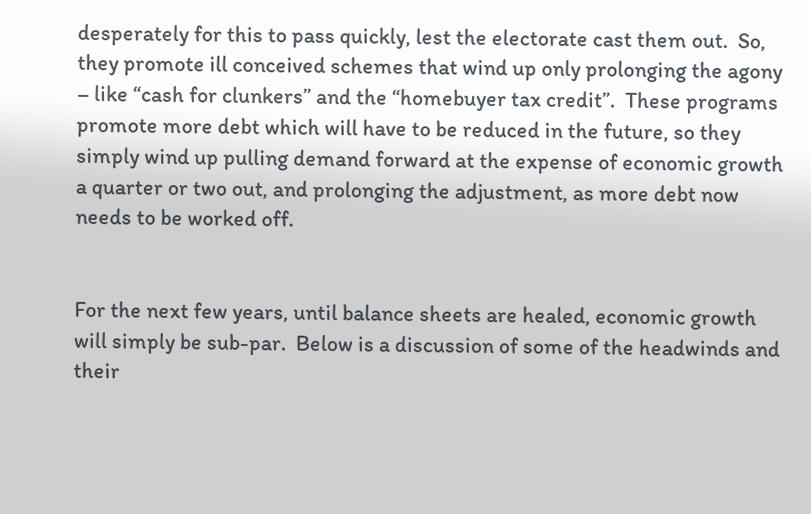desperately for this to pass quickly, lest the electorate cast them out.  So, they promote ill conceived schemes that wind up only prolonging the agony – like “cash for clunkers” and the “homebuyer tax credit”.  These programs promote more debt which will have to be reduced in the future, so they simply wind up pulling demand forward at the expense of economic growth a quarter or two out, and prolonging the adjustment, as more debt now needs to be worked off.


For the next few years, until balance sheets are healed, economic growth will simply be sub-par.  Below is a discussion of some of the headwinds and their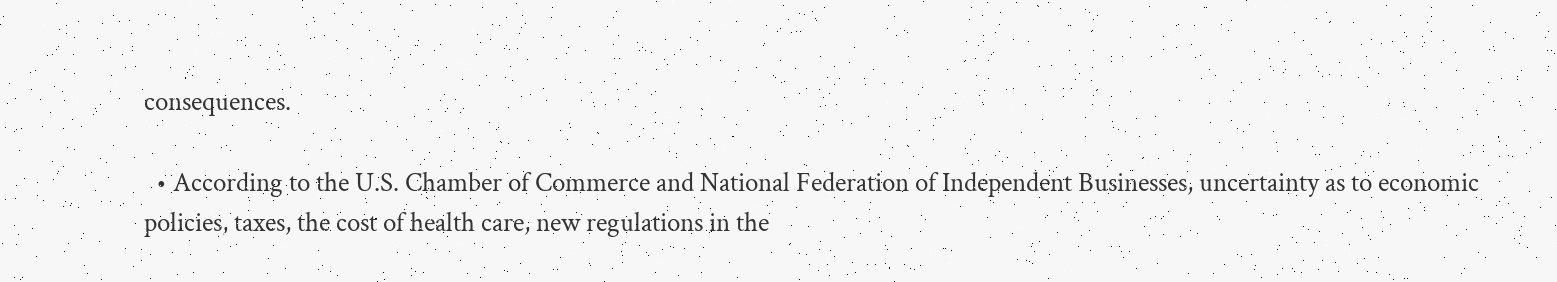consequences.

  • According to the U.S. Chamber of Commerce and National Federation of Independent Businesses, uncertainty as to economic policies, taxes, the cost of health care, new regulations in the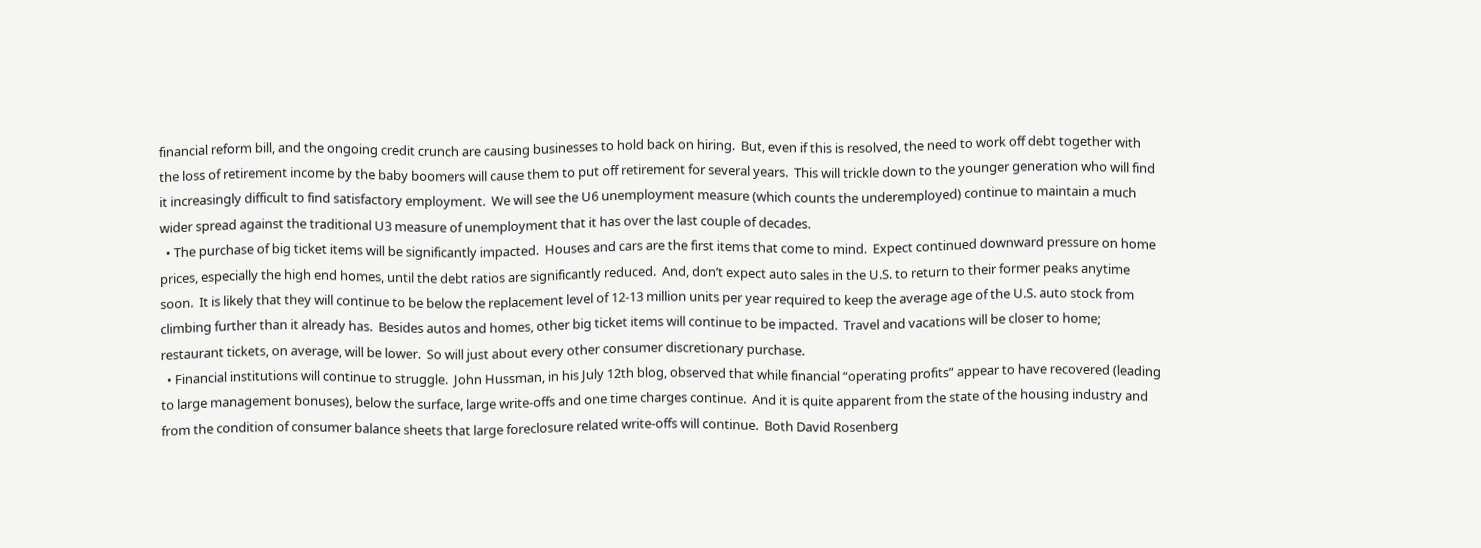financial reform bill, and the ongoing credit crunch are causing businesses to hold back on hiring.  But, even if this is resolved, the need to work off debt together with the loss of retirement income by the baby boomers will cause them to put off retirement for several years.  This will trickle down to the younger generation who will find it increasingly difficult to find satisfactory employment.  We will see the U6 unemployment measure (which counts the underemployed) continue to maintain a much wider spread against the traditional U3 measure of unemployment that it has over the last couple of decades.
  • The purchase of big ticket items will be significantly impacted.  Houses and cars are the first items that come to mind.  Expect continued downward pressure on home prices, especially the high end homes, until the debt ratios are significantly reduced.  And, don’t expect auto sales in the U.S. to return to their former peaks anytime soon.  It is likely that they will continue to be below the replacement level of 12-13 million units per year required to keep the average age of the U.S. auto stock from climbing further than it already has.  Besides autos and homes, other big ticket items will continue to be impacted.  Travel and vacations will be closer to home; restaurant tickets, on average, will be lower.  So will just about every other consumer discretionary purchase.
  • Financial institutions will continue to struggle.  John Hussman, in his July 12th blog, observed that while financial “operating profits” appear to have recovered (leading to large management bonuses), below the surface, large write-offs and one time charges continue.  And it is quite apparent from the state of the housing industry and from the condition of consumer balance sheets that large foreclosure related write-offs will continue.  Both David Rosenberg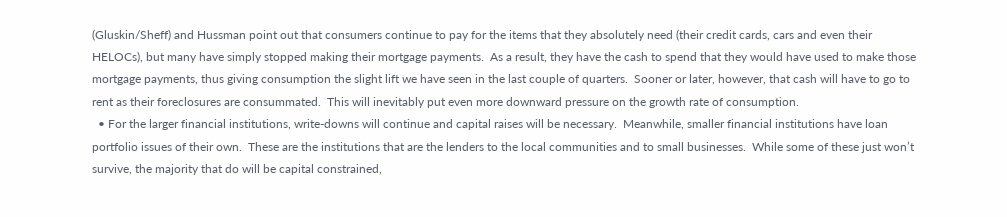(Gluskin/Sheff) and Hussman point out that consumers continue to pay for the items that they absolutely need (their credit cards, cars and even their HELOCs), but many have simply stopped making their mortgage payments.  As a result, they have the cash to spend that they would have used to make those mortgage payments, thus giving consumption the slight lift we have seen in the last couple of quarters.  Sooner or later, however, that cash will have to go to rent as their foreclosures are consummated.  This will inevitably put even more downward pressure on the growth rate of consumption.
  • For the larger financial institutions, write-downs will continue and capital raises will be necessary.  Meanwhile, smaller financial institutions have loan portfolio issues of their own.  These are the institutions that are the lenders to the local communities and to small businesses.  While some of these just won’t survive, the majority that do will be capital constrained,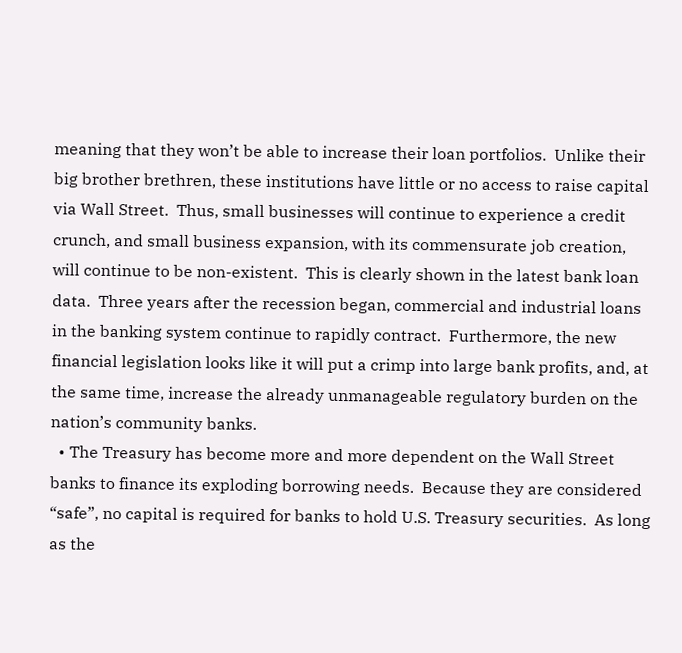meaning that they won’t be able to increase their loan portfolios.  Unlike their big brother brethren, these institutions have little or no access to raise capital via Wall Street.  Thus, small businesses will continue to experience a credit crunch, and small business expansion, with its commensurate job creation, will continue to be non-existent.  This is clearly shown in the latest bank loan data.  Three years after the recession began, commercial and industrial loans in the banking system continue to rapidly contract.  Furthermore, the new financial legislation looks like it will put a crimp into large bank profits, and, at the same time, increase the already unmanageable regulatory burden on the nation’s community banks.
  • The Treasury has become more and more dependent on the Wall Street banks to finance its exploding borrowing needs.  Because they are considered “safe”, no capital is required for banks to hold U.S. Treasury securities.  As long as the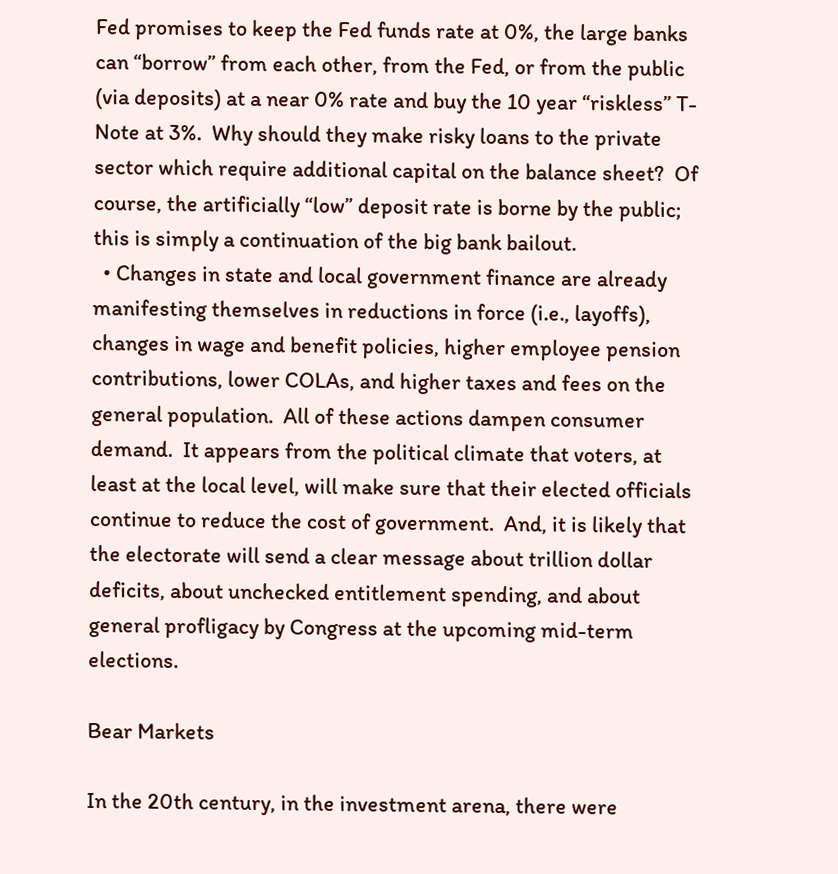Fed promises to keep the Fed funds rate at 0%, the large banks can “borrow” from each other, from the Fed, or from the public (via deposits) at a near 0% rate and buy the 10 year “riskless” T-Note at 3%.  Why should they make risky loans to the private sector which require additional capital on the balance sheet?  Of course, the artificially “low” deposit rate is borne by the public; this is simply a continuation of the big bank bailout.
  • Changes in state and local government finance are already manifesting themselves in reductions in force (i.e., layoffs), changes in wage and benefit policies, higher employee pension contributions, lower COLAs, and higher taxes and fees on the general population.  All of these actions dampen consumer demand.  It appears from the political climate that voters, at least at the local level, will make sure that their elected officials continue to reduce the cost of government.  And, it is likely that the electorate will send a clear message about trillion dollar deficits, about unchecked entitlement spending, and about general profligacy by Congress at the upcoming mid-term elections.

Bear Markets

In the 20th century, in the investment arena, there were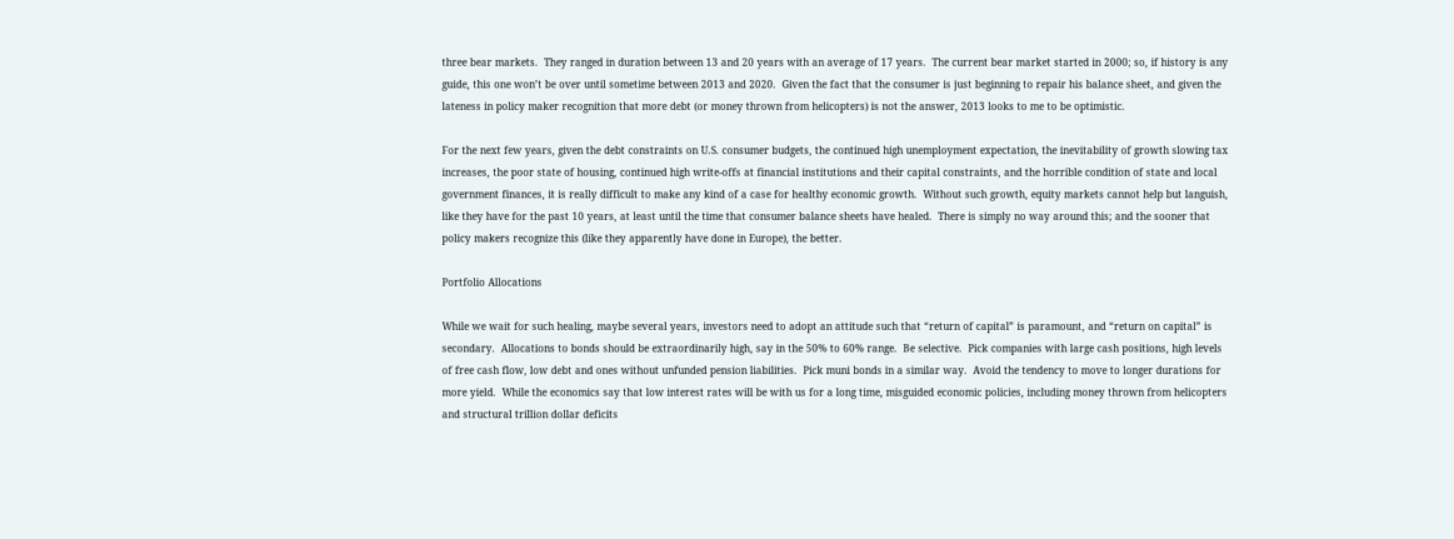three bear markets.  They ranged in duration between 13 and 20 years with an average of 17 years.  The current bear market started in 2000; so, if history is any guide, this one won’t be over until sometime between 2013 and 2020.  Given the fact that the consumer is just beginning to repair his balance sheet, and given the lateness in policy maker recognition that more debt (or money thrown from helicopters) is not the answer, 2013 looks to me to be optimistic.

For the next few years, given the debt constraints on U.S. consumer budgets, the continued high unemployment expectation, the inevitability of growth slowing tax increases, the poor state of housing, continued high write-offs at financial institutions and their capital constraints, and the horrible condition of state and local government finances, it is really difficult to make any kind of a case for healthy economic growth.  Without such growth, equity markets cannot help but languish, like they have for the past 10 years, at least until the time that consumer balance sheets have healed.  There is simply no way around this; and the sooner that policy makers recognize this (like they apparently have done in Europe), the better.

Portfolio Allocations

While we wait for such healing, maybe several years, investors need to adopt an attitude such that “return of capital” is paramount, and “return on capital” is secondary.  Allocations to bonds should be extraordinarily high, say in the 50% to 60% range.  Be selective.  Pick companies with large cash positions, high levels of free cash flow, low debt and ones without unfunded pension liabilities.  Pick muni bonds in a similar way.  Avoid the tendency to move to longer durations for more yield.  While the economics say that low interest rates will be with us for a long time, misguided economic policies, including money thrown from helicopters and structural trillion dollar deficits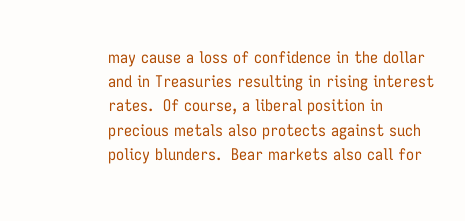may cause a loss of confidence in the dollar and in Treasuries resulting in rising interest rates.  Of course, a liberal position in precious metals also protects against such policy blunders.  Bear markets also call for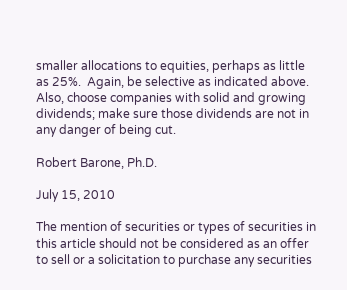smaller allocations to equities, perhaps as little as 25%.  Again, be selective as indicated above.  Also, choose companies with solid and growing dividends; make sure those dividends are not in any danger of being cut.

Robert Barone, Ph.D.

July 15, 2010

The mention of securities or types of securities in this article should not be considered as an offer to sell or a solicitation to purchase any securities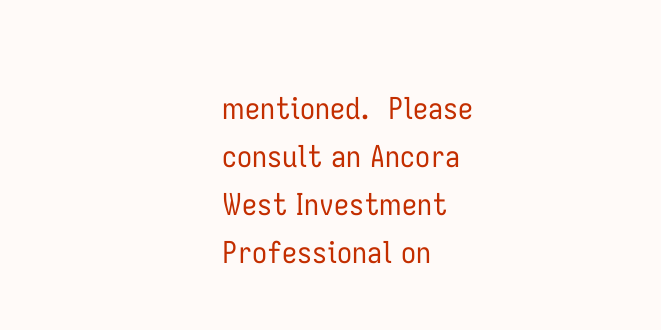mentioned.  Please consult an Ancora West Investment Professional on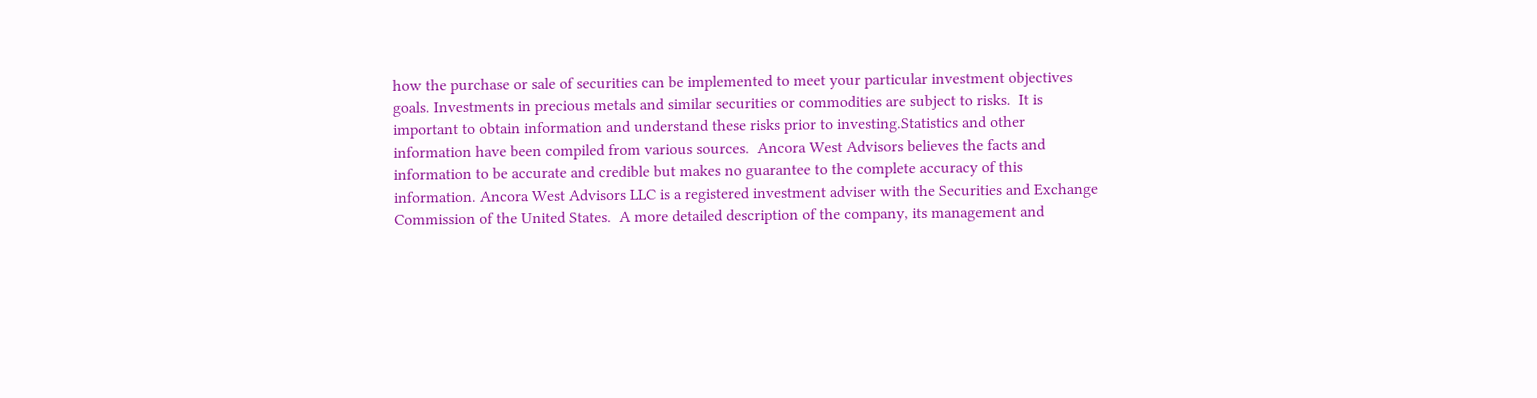how the purchase or sale of securities can be implemented to meet your particular investment objectives goals. Investments in precious metals and similar securities or commodities are subject to risks.  It is important to obtain information and understand these risks prior to investing.Statistics and other information have been compiled from various sources.  Ancora West Advisors believes the facts and information to be accurate and credible but makes no guarantee to the complete accuracy of this information. Ancora West Advisors LLC is a registered investment adviser with the Securities and Exchange Commission of the United States.  A more detailed description of the company, its management and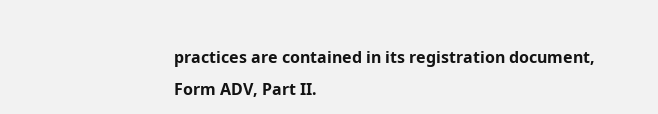practices are contained in its registration document, Form ADV, Part II.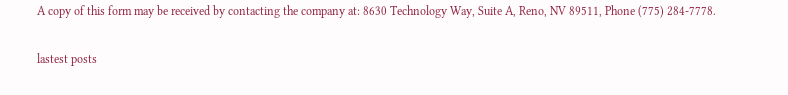A copy of this form may be received by contacting the company at: 8630 Technology Way, Suite A, Reno, NV 89511, Phone (775) 284-7778.


lastest posts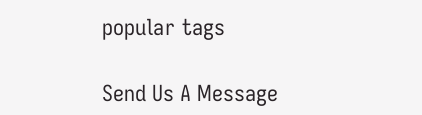popular tags

Send Us A Message